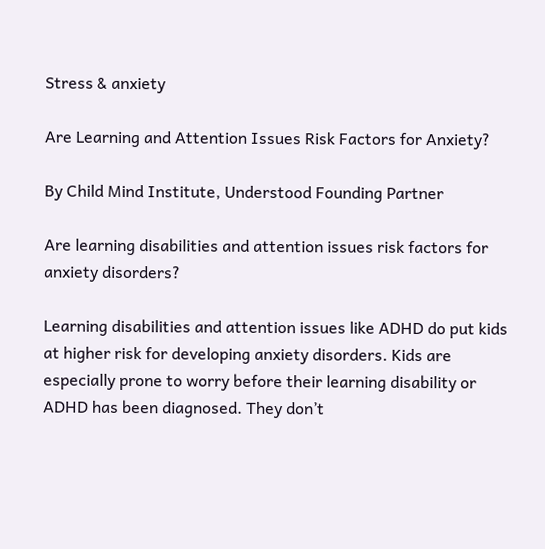Stress & anxiety

Are Learning and Attention Issues Risk Factors for Anxiety?

By Child Mind Institute, Understood Founding Partner

Are learning disabilities and attention issues risk factors for anxiety disorders?

Learning disabilities and attention issues like ADHD do put kids at higher risk for developing anxiety disorders. Kids are especially prone to worry before their learning disability or ADHD has been diagnosed. They don’t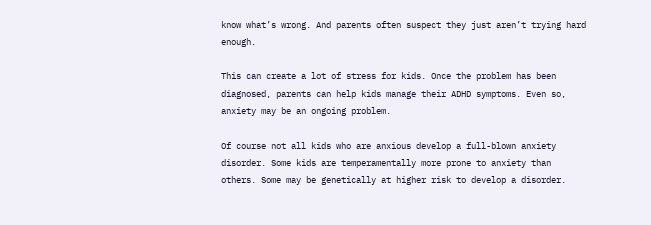know what’s wrong. And parents often suspect they just aren’t trying hard enough.

This can create a lot of stress for kids. Once the problem has been diagnosed, parents can help kids manage their ADHD symptoms. Even so, anxiety may be an ongoing problem.

Of course not all kids who are anxious develop a full-blown anxiety disorder. Some kids are temperamentally more prone to anxiety than others. Some may be genetically at higher risk to develop a disorder.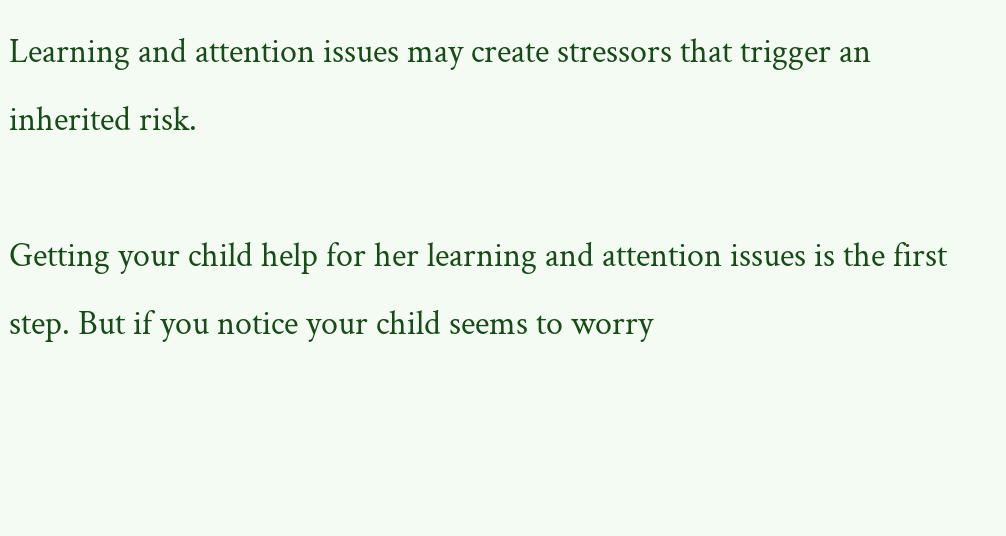Learning and attention issues may create stressors that trigger an inherited risk.

Getting your child help for her learning and attention issues is the first step. But if you notice your child seems to worry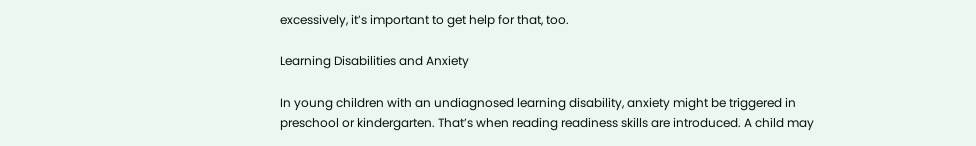excessively, it’s important to get help for that, too.

Learning Disabilities and Anxiety

In young children with an undiagnosed learning disability, anxiety might be triggered in preschool or kindergarten. That’s when reading readiness skills are introduced. A child may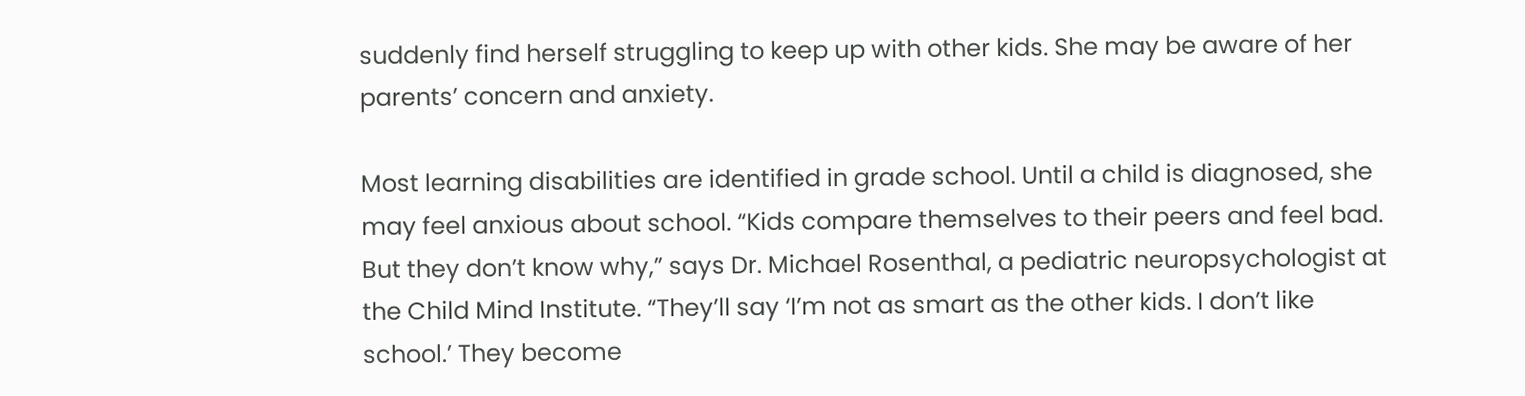suddenly find herself struggling to keep up with other kids. She may be aware of her parents’ concern and anxiety.

Most learning disabilities are identified in grade school. Until a child is diagnosed, she may feel anxious about school. “Kids compare themselves to their peers and feel bad. But they don’t know why,” says Dr. Michael Rosenthal, a pediatric neuropsychologist at the Child Mind Institute. “They’ll say ‘I’m not as smart as the other kids. I don’t like school.’ They become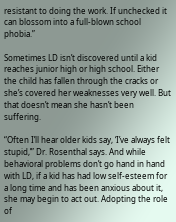resistant to doing the work. If unchecked it can blossom into a full-blown school phobia.”

Sometimes LD isn’t discovered until a kid reaches junior high or high school. Either the child has fallen through the cracks or she’s covered her weaknesses very well. But that doesn’t mean she hasn’t been suffering.

“Often I’ll hear older kids say, ‘I’ve always felt stupid,’” Dr. Rosenthal says. And while behavioral problems don’t go hand in hand with LD, if a kid has had low self-esteem for a long time and has been anxious about it, she may begin to act out. Adopting the role of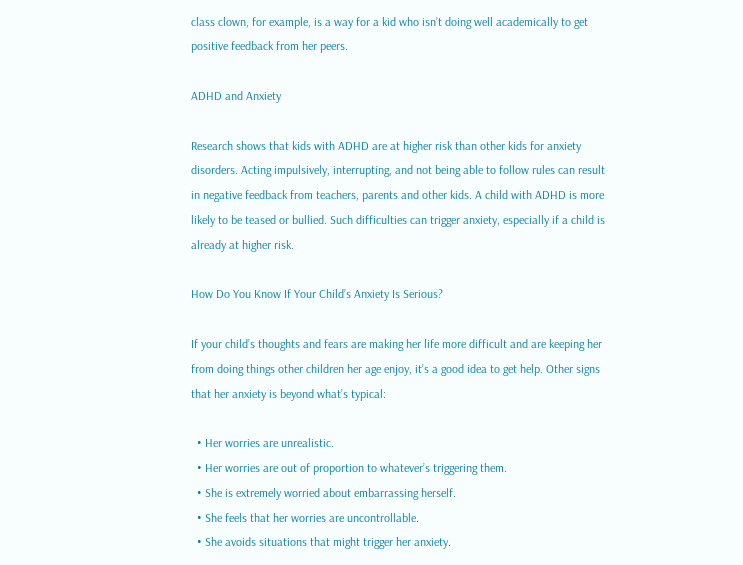class clown, for example, is a way for a kid who isn’t doing well academically to get positive feedback from her peers.

ADHD and Anxiety

Research shows that kids with ADHD are at higher risk than other kids for anxiety disorders. Acting impulsively, interrupting, and not being able to follow rules can result in negative feedback from teachers, parents and other kids. A child with ADHD is more likely to be teased or bullied. Such difficulties can trigger anxiety, especially if a child is already at higher risk.

How Do You Know If Your Child’s Anxiety Is Serious?

If your child’s thoughts and fears are making her life more difficult and are keeping her from doing things other children her age enjoy, it’s a good idea to get help. Other signs that her anxiety is beyond what’s typical:

  • Her worries are unrealistic.
  • Her worries are out of proportion to whatever’s triggering them.
  • She is extremely worried about embarrassing herself.
  • She feels that her worries are uncontrollable.
  • She avoids situations that might trigger her anxiety.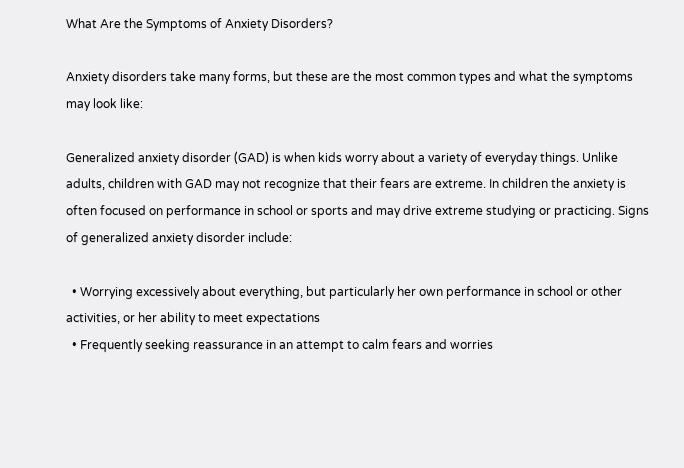What Are the Symptoms of Anxiety Disorders?

Anxiety disorders take many forms, but these are the most common types and what the symptoms may look like:

Generalized anxiety disorder (GAD) is when kids worry about a variety of everyday things. Unlike adults, children with GAD may not recognize that their fears are extreme. In children the anxiety is often focused on performance in school or sports and may drive extreme studying or practicing. Signs of generalized anxiety disorder include:

  • Worrying excessively about everything, but particularly her own performance in school or other activities, or her ability to meet expectations
  • Frequently seeking reassurance in an attempt to calm fears and worries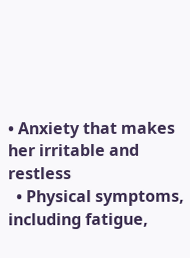• Anxiety that makes her irritable and restless
  • Physical symptoms, including fatigue,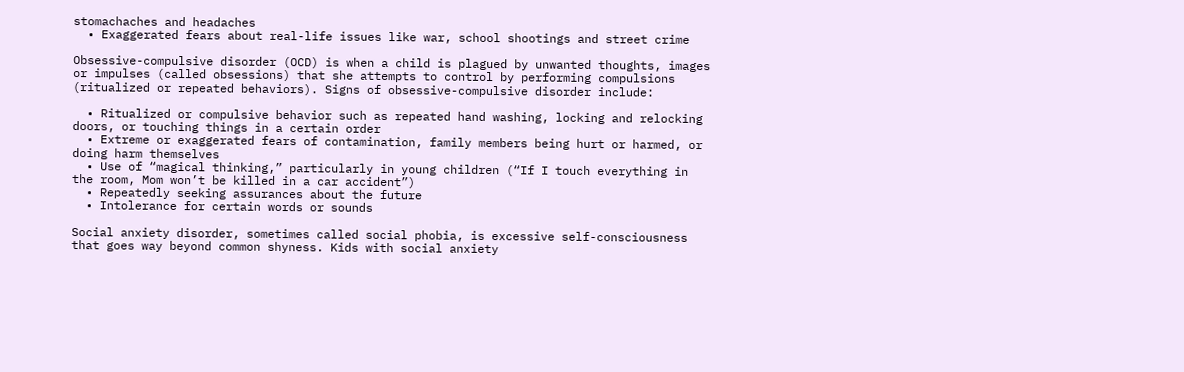stomachaches and headaches
  • Exaggerated fears about real-life issues like war, school shootings and street crime

Obsessive-compulsive disorder (OCD) is when a child is plagued by unwanted thoughts, images or impulses (called obsessions) that she attempts to control by performing compulsions (ritualized or repeated behaviors). Signs of obsessive-compulsive disorder include:

  • Ritualized or compulsive behavior such as repeated hand washing, locking and relocking doors, or touching things in a certain order
  • Extreme or exaggerated fears of contamination, family members being hurt or harmed, or doing harm themselves
  • Use of “magical thinking,” particularly in young children (“If I touch everything in the room, Mom won’t be killed in a car accident”)
  • Repeatedly seeking assurances about the future
  • Intolerance for certain words or sounds

Social anxiety disorder, sometimes called social phobia, is excessive self-consciousness that goes way beyond common shyness. Kids with social anxiety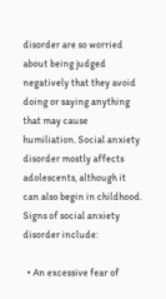disorder are so worried about being judged negatively that they avoid doing or saying anything that may cause humiliation. Social anxiety disorder mostly affects adolescents, although it can also begin in childhood. Signs of social anxiety disorder include:

  • An excessive fear of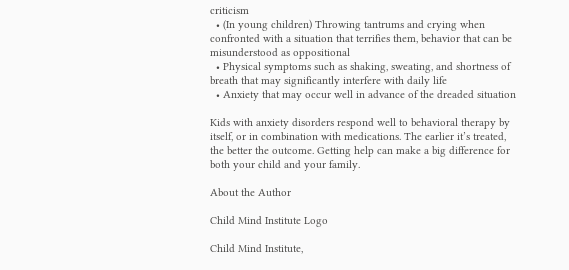criticism
  • (In young children) Throwing tantrums and crying when confronted with a situation that terrifies them, behavior that can be misunderstood as oppositional
  • Physical symptoms such as shaking, sweating, and shortness of breath that may significantly interfere with daily life
  • Anxiety that may occur well in advance of the dreaded situation

Kids with anxiety disorders respond well to behavioral therapy by itself, or in combination with medications. The earlier it’s treated, the better the outcome. Getting help can make a big difference for both your child and your family.

About the Author

Child Mind Institute Logo

Child Mind Institute,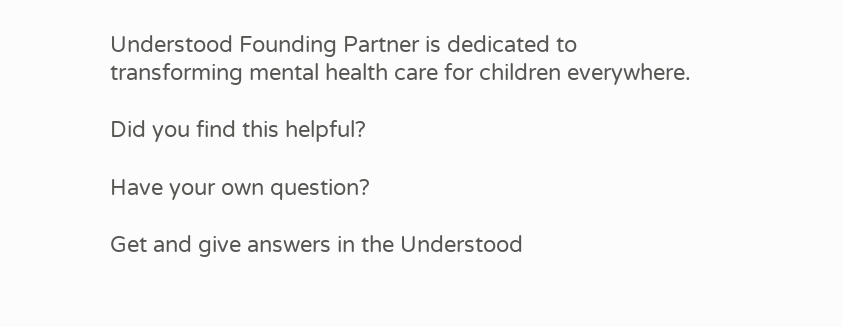Understood Founding Partner is dedicated to transforming mental health care for children everywhere.

Did you find this helpful?

Have your own question?

Get and give answers in the Understood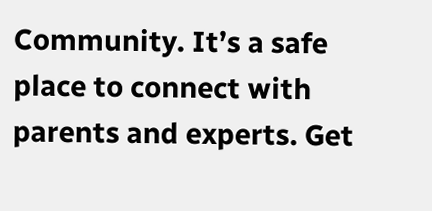Community. It’s a safe place to connect with parents and experts. Get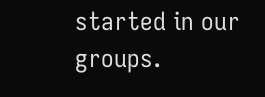started in our groups.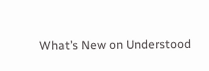What’s New on Understood